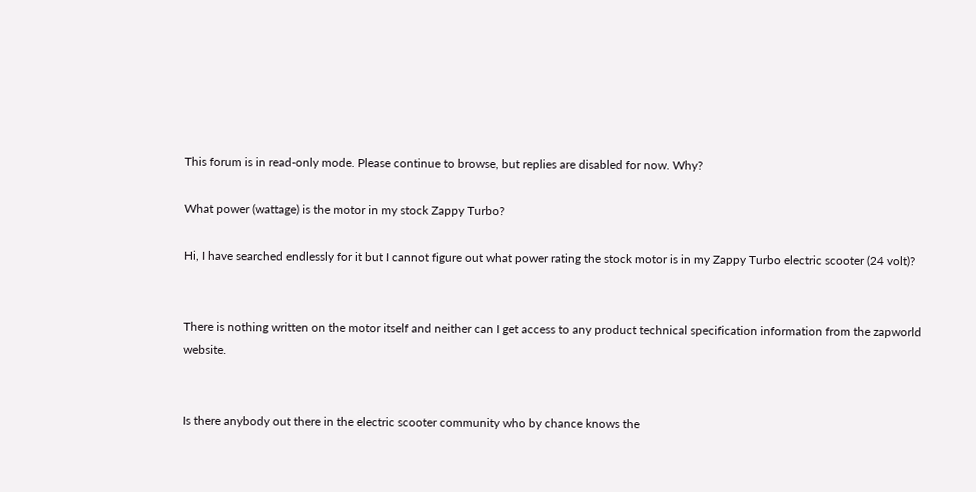This forum is in read-only mode. Please continue to browse, but replies are disabled for now. Why?

What power (wattage) is the motor in my stock Zappy Turbo?

Hi, I have searched endlessly for it but I cannot figure out what power rating the stock motor is in my Zappy Turbo electric scooter (24 volt)?


There is nothing written on the motor itself and neither can I get access to any product technical specification information from the zapworld website.


Is there anybody out there in the electric scooter community who by chance knows the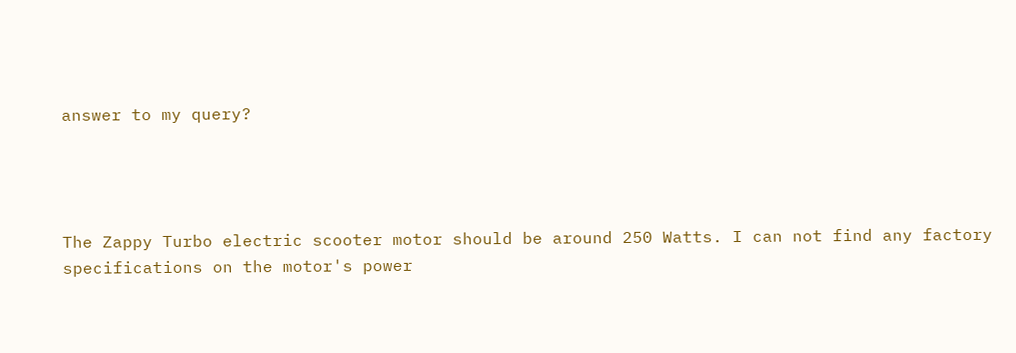answer to my query?




The Zappy Turbo electric scooter motor should be around 250 Watts. I can not find any factory specifications on the motor's power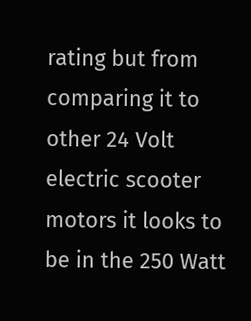rating but from comparing it to other 24 Volt electric scooter motors it looks to be in the 250 Watt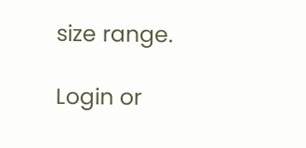size range.

Login or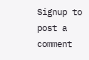Signup to post a comment